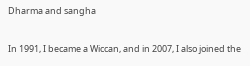Dharma and sangha

In 1991, I became a Wiccan, and in 2007, I also joined the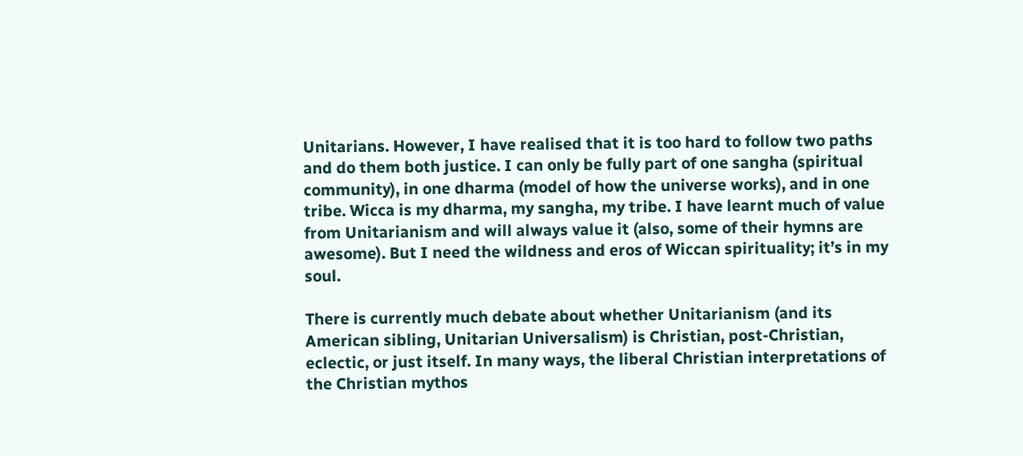Unitarians. However, I have realised that it is too hard to follow two paths and do them both justice. I can only be fully part of one sangha (spiritual community), in one dharma (model of how the universe works), and in one tribe. Wicca is my dharma, my sangha, my tribe. I have learnt much of value from Unitarianism and will always value it (also, some of their hymns are awesome). But I need the wildness and eros of Wiccan spirituality; it’s in my soul.

There is currently much debate about whether Unitarianism (and its American sibling, Unitarian Universalism) is Christian, post-Christian, eclectic, or just itself. In many ways, the liberal Christian interpretations of the Christian mythos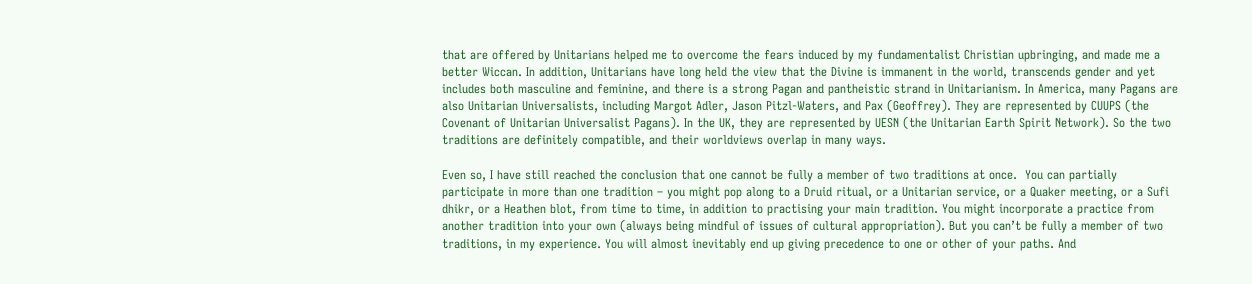that are offered by Unitarians helped me to overcome the fears induced by my fundamentalist Christian upbringing, and made me a better Wiccan. In addition, Unitarians have long held the view that the Divine is immanent in the world, transcends gender and yet includes both masculine and feminine, and there is a strong Pagan and pantheistic strand in Unitarianism. In America, many Pagans are also Unitarian Universalists, including Margot Adler, Jason Pitzl-Waters, and Pax (Geoffrey). They are represented by CUUPS (the Covenant of Unitarian Universalist Pagans). In the UK, they are represented by UESN (the Unitarian Earth Spirit Network). So the two traditions are definitely compatible, and their worldviews overlap in many ways.

Even so, I have still reached the conclusion that one cannot be fully a member of two traditions at once.  You can partially participate in more than one tradition – you might pop along to a Druid ritual, or a Unitarian service, or a Quaker meeting, or a Sufi dhikr, or a Heathen blot, from time to time, in addition to practising your main tradition. You might incorporate a practice from another tradition into your own (always being mindful of issues of cultural appropriation). But you can’t be fully a member of two traditions, in my experience. You will almost inevitably end up giving precedence to one or other of your paths. And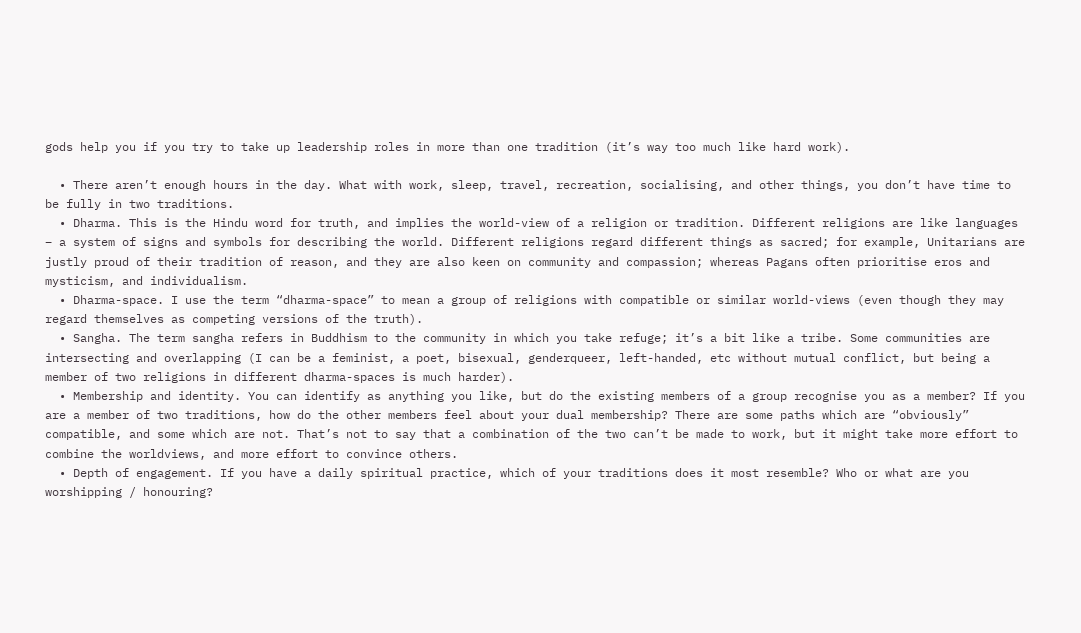gods help you if you try to take up leadership roles in more than one tradition (it’s way too much like hard work).

  • There aren’t enough hours in the day. What with work, sleep, travel, recreation, socialising, and other things, you don’t have time to be fully in two traditions.
  • Dharma. This is the Hindu word for truth, and implies the world-view of a religion or tradition. Different religions are like languages – a system of signs and symbols for describing the world. Different religions regard different things as sacred; for example, Unitarians are justly proud of their tradition of reason, and they are also keen on community and compassion; whereas Pagans often prioritise eros and mysticism, and individualism.
  • Dharma-space. I use the term “dharma-space” to mean a group of religions with compatible or similar world-views (even though they may regard themselves as competing versions of the truth).
  • Sangha. The term sangha refers in Buddhism to the community in which you take refuge; it’s a bit like a tribe. Some communities are intersecting and overlapping (I can be a feminist, a poet, bisexual, genderqueer, left-handed, etc without mutual conflict, but being a member of two religions in different dharma-spaces is much harder).
  • Membership and identity. You can identify as anything you like, but do the existing members of a group recognise you as a member? If you are a member of two traditions, how do the other members feel about your dual membership? There are some paths which are “obviously” compatible, and some which are not. That’s not to say that a combination of the two can’t be made to work, but it might take more effort to combine the worldviews, and more effort to convince others.
  • Depth of engagement. If you have a daily spiritual practice, which of your traditions does it most resemble? Who or what are you worshipping / honouring?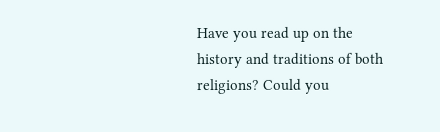Have you read up on the history and traditions of both religions? Could you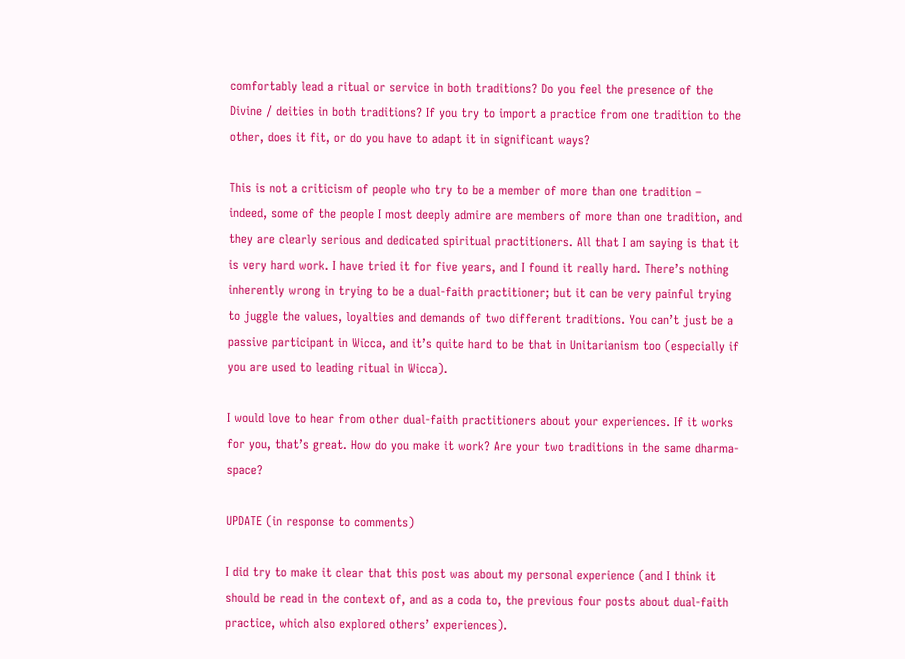comfortably lead a ritual or service in both traditions? Do you feel the presence of the Divine / deities in both traditions? If you try to import a practice from one tradition to the other, does it fit, or do you have to adapt it in significant ways?

This is not a criticism of people who try to be a member of more than one tradition – indeed, some of the people I most deeply admire are members of more than one tradition, and they are clearly serious and dedicated spiritual practitioners. All that I am saying is that it is very hard work. I have tried it for five years, and I found it really hard. There’s nothing inherently wrong in trying to be a dual-faith practitioner; but it can be very painful trying to juggle the values, loyalties and demands of two different traditions. You can’t just be a passive participant in Wicca, and it’s quite hard to be that in Unitarianism too (especially if you are used to leading ritual in Wicca).

I would love to hear from other dual-faith practitioners about your experiences. If it works for you, that’s great. How do you make it work? Are your two traditions in the same dharma-space?

UPDATE (in response to comments)

I did try to make it clear that this post was about my personal experience (and I think it should be read in the context of, and as a coda to, the previous four posts about dual-faith practice, which also explored others’ experiences).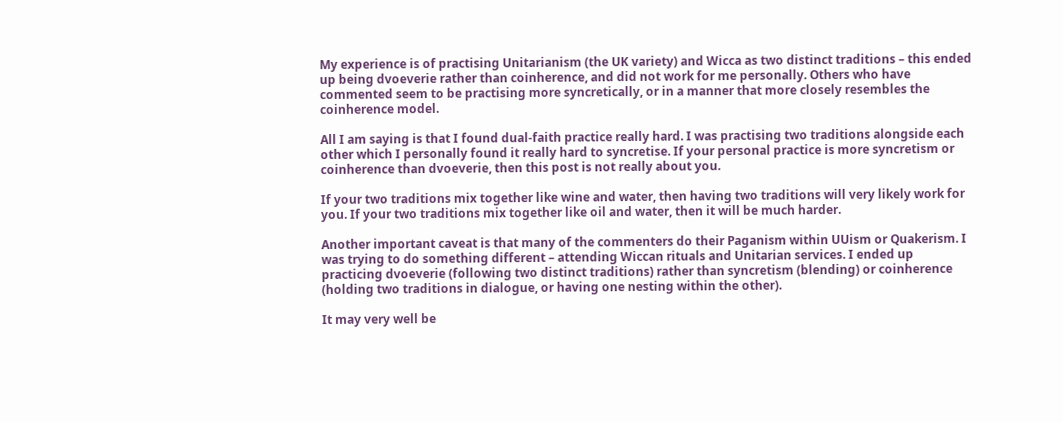My experience is of practising Unitarianism (the UK variety) and Wicca as two distinct traditions – this ended up being dvoeverie rather than coinherence, and did not work for me personally. Others who have commented seem to be practising more syncretically, or in a manner that more closely resembles the coinherence model.

All I am saying is that I found dual-faith practice really hard. I was practising two traditions alongside each other which I personally found it really hard to syncretise. If your personal practice is more syncretism or coinherence than dvoeverie, then this post is not really about you.

If your two traditions mix together like wine and water, then having two traditions will very likely work for you. If your two traditions mix together like oil and water, then it will be much harder.

Another important caveat is that many of the commenters do their Paganism within UUism or Quakerism. I was trying to do something different – attending Wiccan rituals and Unitarian services. I ended up practicing dvoeverie (following two distinct traditions) rather than syncretism (blending) or coinherence (holding two traditions in dialogue, or having one nesting within the other).

It may very well be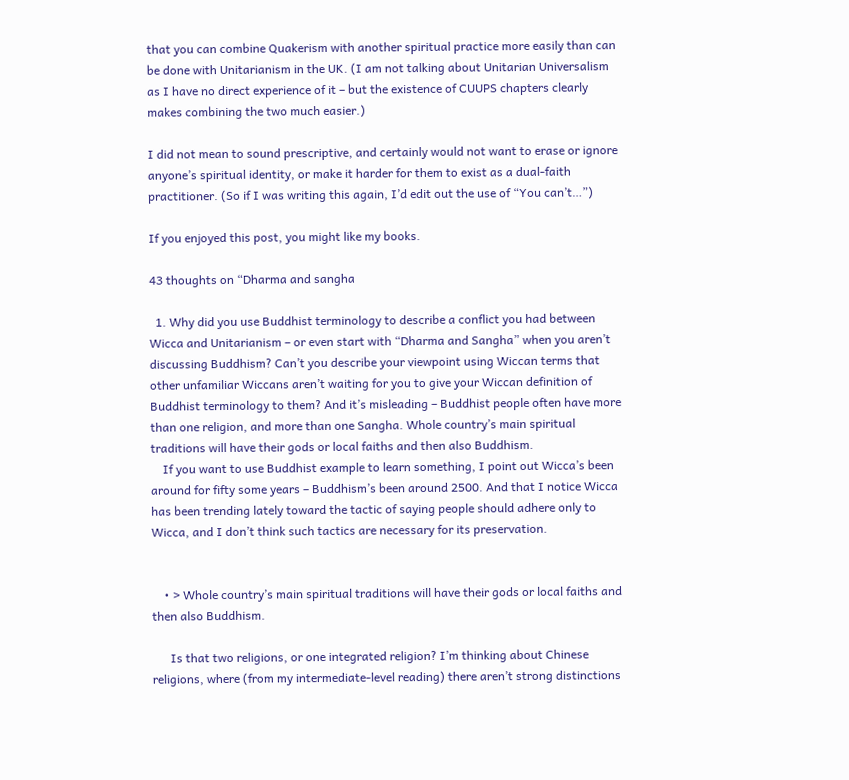that you can combine Quakerism with another spiritual practice more easily than can be done with Unitarianism in the UK. (I am not talking about Unitarian Universalism as I have no direct experience of it – but the existence of CUUPS chapters clearly makes combining the two much easier.)

I did not mean to sound prescriptive, and certainly would not want to erase or ignore anyone’s spiritual identity, or make it harder for them to exist as a dual-faith practitioner. (So if I was writing this again, I’d edit out the use of “You can’t…”)

If you enjoyed this post, you might like my books.

43 thoughts on “Dharma and sangha

  1. Why did you use Buddhist terminology to describe a conflict you had between Wicca and Unitarianism – or even start with “Dharma and Sangha” when you aren’t discussing Buddhism? Can’t you describe your viewpoint using Wiccan terms that other unfamiliar Wiccans aren’t waiting for you to give your Wiccan definition of Buddhist terminology to them? And it’s misleading – Buddhist people often have more than one religion, and more than one Sangha. Whole country’s main spiritual traditions will have their gods or local faiths and then also Buddhism.
    If you want to use Buddhist example to learn something, I point out Wicca’s been around for fifty some years – Buddhism’s been around 2500. And that I notice Wicca has been trending lately toward the tactic of saying people should adhere only to Wicca, and I don’t think such tactics are necessary for its preservation.


    • > Whole country’s main spiritual traditions will have their gods or local faiths and then also Buddhism.

      Is that two religions, or one integrated religion? I’m thinking about Chinese religions, where (from my intermediate-level reading) there aren’t strong distinctions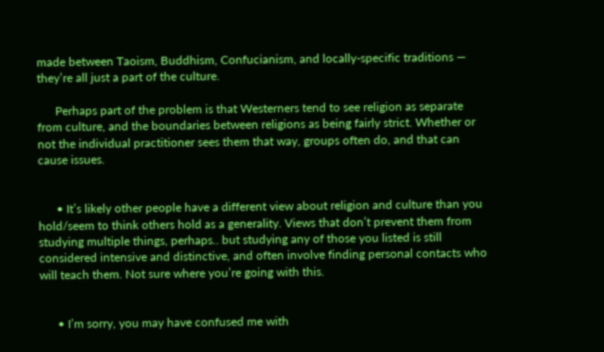made between Taoism, Buddhism, Confucianism, and locally-specific traditions — they’re all just a part of the culture.

      Perhaps part of the problem is that Westerners tend to see religion as separate from culture, and the boundaries between religions as being fairly strict. Whether or not the individual practitioner sees them that way, groups often do, and that can cause issues.


      • It’s likely other people have a different view about religion and culture than you hold/seem to think others hold as a generality. Views that don’t prevent them from studying multiple things, perhaps.. but studying any of those you listed is still considered intensive and distinctive, and often involve finding personal contacts who will teach them. Not sure where you’re going with this.


      • I’m sorry, you may have confused me with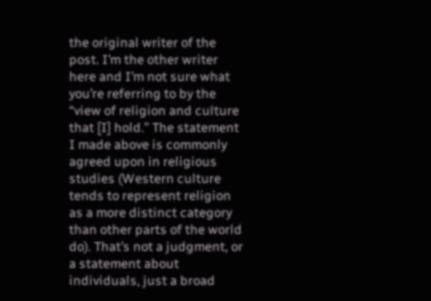the original writer of the post. I’m the other writer here and I’m not sure what you’re referring to by the “view of religion and culture that [I] hold.” The statement I made above is commonly agreed upon in religious studies (Western culture tends to represent religion as a more distinct category than other parts of the world do). That’s not a judgment, or a statement about individuals, just a broad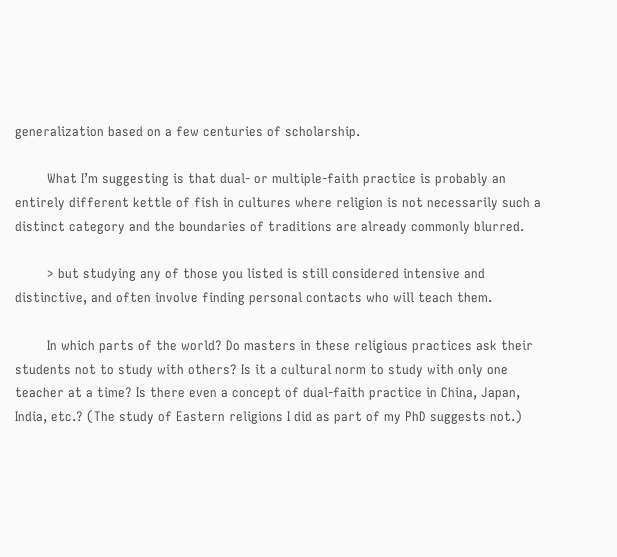generalization based on a few centuries of scholarship.

        What I’m suggesting is that dual- or multiple-faith practice is probably an entirely different kettle of fish in cultures where religion is not necessarily such a distinct category and the boundaries of traditions are already commonly blurred.

        > but studying any of those you listed is still considered intensive and distinctive, and often involve finding personal contacts who will teach them.

        In which parts of the world? Do masters in these religious practices ask their students not to study with others? Is it a cultural norm to study with only one teacher at a time? Is there even a concept of dual-faith practice in China, Japan, India, etc.? (The study of Eastern religions I did as part of my PhD suggests not.)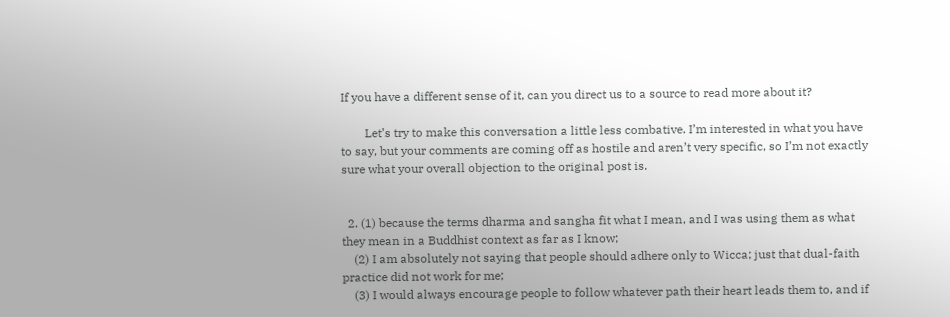If you have a different sense of it, can you direct us to a source to read more about it?

        Let’s try to make this conversation a little less combative. I’m interested in what you have to say, but your comments are coming off as hostile and aren’t very specific, so I’m not exactly sure what your overall objection to the original post is.


  2. (1) because the terms dharma and sangha fit what I mean, and I was using them as what they mean in a Buddhist context as far as I know;
    (2) I am absolutely not saying that people should adhere only to Wicca; just that dual-faith practice did not work for me;
    (3) I would always encourage people to follow whatever path their heart leads them to, and if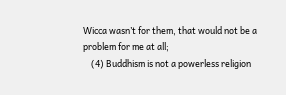Wicca wasn’t for them, that would not be a problem for me at all;
    (4) Buddhism is not a powerless religion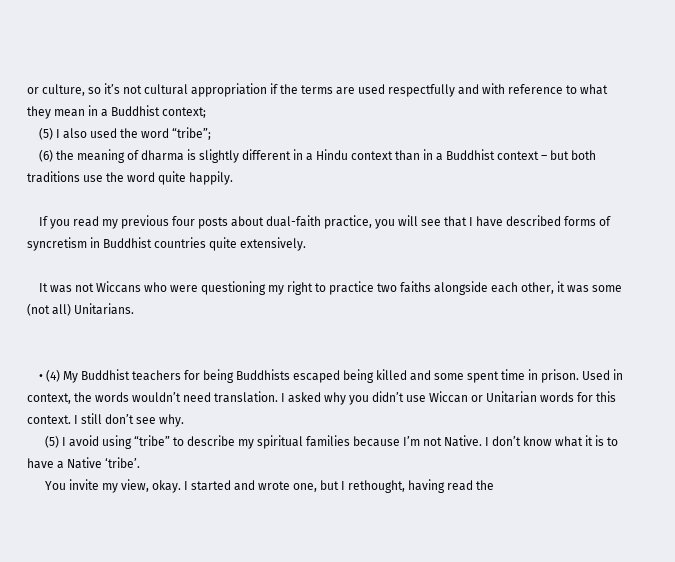or culture, so it’s not cultural appropriation if the terms are used respectfully and with reference to what they mean in a Buddhist context;
    (5) I also used the word “tribe”;
    (6) the meaning of dharma is slightly different in a Hindu context than in a Buddhist context – but both traditions use the word quite happily.

    If you read my previous four posts about dual-faith practice, you will see that I have described forms of syncretism in Buddhist countries quite extensively.

    It was not Wiccans who were questioning my right to practice two faiths alongside each other, it was some (not all) Unitarians.


    • (4) My Buddhist teachers for being Buddhists escaped being killed and some spent time in prison. Used in context, the words wouldn’t need translation. I asked why you didn’t use Wiccan or Unitarian words for this context. I still don’t see why.
      (5) I avoid using “tribe” to describe my spiritual families because I’m not Native. I don’t know what it is to have a Native ‘tribe’.
      You invite my view, okay. I started and wrote one, but I rethought, having read the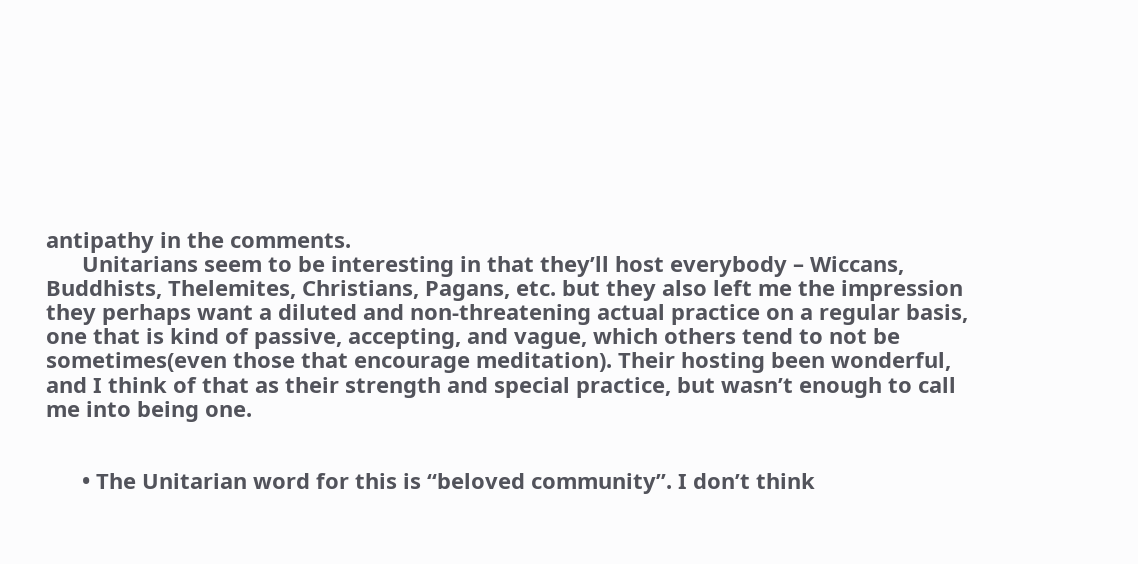antipathy in the comments.
      Unitarians seem to be interesting in that they’ll host everybody – Wiccans, Buddhists, Thelemites, Christians, Pagans, etc. but they also left me the impression they perhaps want a diluted and non-threatening actual practice on a regular basis, one that is kind of passive, accepting, and vague, which others tend to not be sometimes(even those that encourage meditation). Their hosting been wonderful, and I think of that as their strength and special practice, but wasn’t enough to call me into being one.


      • The Unitarian word for this is “beloved community”. I don’t think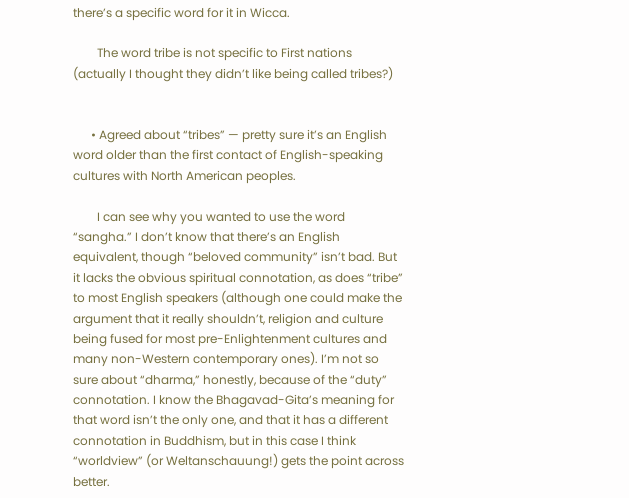there’s a specific word for it in Wicca.

        The word tribe is not specific to First nations (actually I thought they didn’t like being called tribes?)


      • Agreed about “tribes” — pretty sure it’s an English word older than the first contact of English-speaking cultures with North American peoples.

        I can see why you wanted to use the word “sangha.” I don’t know that there’s an English equivalent, though “beloved community” isn’t bad. But it lacks the obvious spiritual connotation, as does “tribe” to most English speakers (although one could make the argument that it really shouldn’t, religion and culture being fused for most pre-Enlightenment cultures and many non-Western contemporary ones). I’m not so sure about “dharma,” honestly, because of the “duty” connotation. I know the Bhagavad-Gita’s meaning for that word isn’t the only one, and that it has a different connotation in Buddhism, but in this case I think “worldview” (or Weltanschauung!) gets the point across better.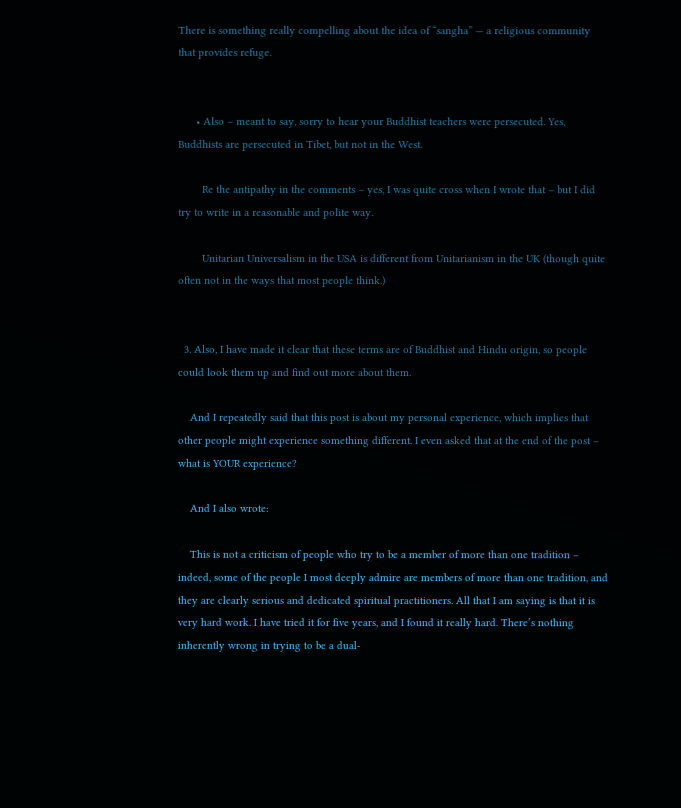There is something really compelling about the idea of “sangha” — a religious community that provides refuge.


      • Also – meant to say, sorry to hear your Buddhist teachers were persecuted. Yes, Buddhists are persecuted in Tibet, but not in the West.

        Re the antipathy in the comments – yes, I was quite cross when I wrote that – but I did try to write in a reasonable and polite way.

        Unitarian Universalism in the USA is different from Unitarianism in the UK (though quite often not in the ways that most people think.)


  3. Also, I have made it clear that these terms are of Buddhist and Hindu origin, so people could look them up and find out more about them.

    And I repeatedly said that this post is about my personal experience, which implies that other people might experience something different. I even asked that at the end of the post – what is YOUR experience?

    And I also wrote:

    This is not a criticism of people who try to be a member of more than one tradition – indeed, some of the people I most deeply admire are members of more than one tradition, and they are clearly serious and dedicated spiritual practitioners. All that I am saying is that it is very hard work. I have tried it for five years, and I found it really hard. There’s nothing inherently wrong in trying to be a dual-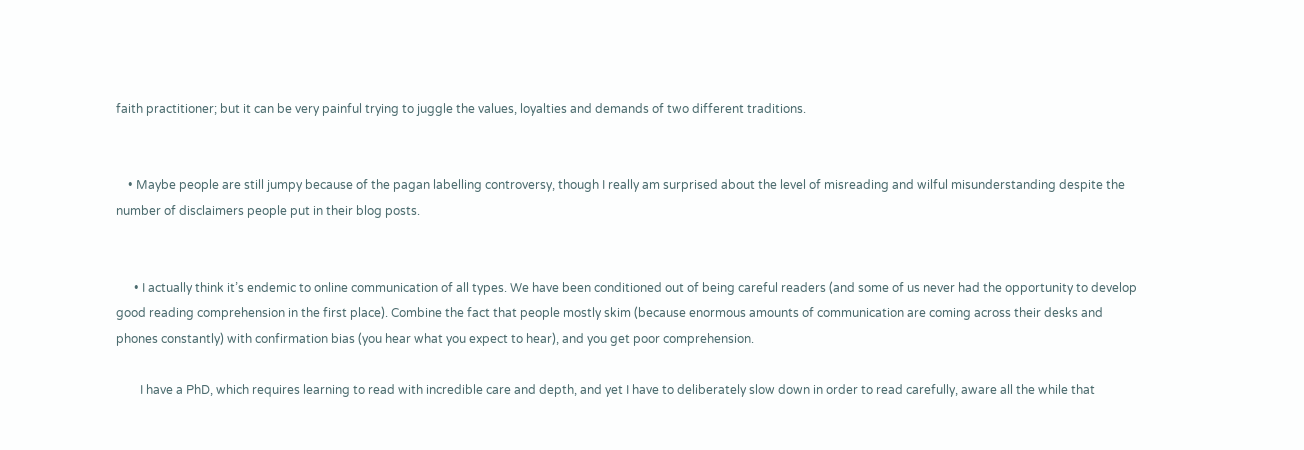faith practitioner; but it can be very painful trying to juggle the values, loyalties and demands of two different traditions.


    • Maybe people are still jumpy because of the pagan labelling controversy, though I really am surprised about the level of misreading and wilful misunderstanding despite the number of disclaimers people put in their blog posts.


      • I actually think it’s endemic to online communication of all types. We have been conditioned out of being careful readers (and some of us never had the opportunity to develop good reading comprehension in the first place). Combine the fact that people mostly skim (because enormous amounts of communication are coming across their desks and phones constantly) with confirmation bias (you hear what you expect to hear), and you get poor comprehension.

        I have a PhD, which requires learning to read with incredible care and depth, and yet I have to deliberately slow down in order to read carefully, aware all the while that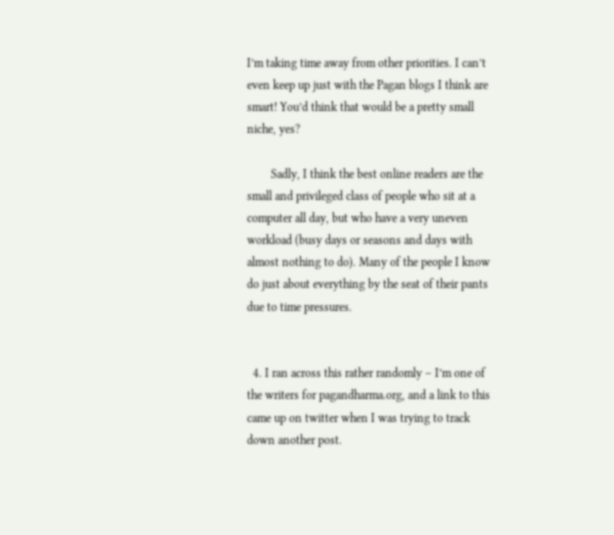I’m taking time away from other priorities. I can’t even keep up just with the Pagan blogs I think are smart! You’d think that would be a pretty small niche, yes?

        Sadly, I think the best online readers are the small and privileged class of people who sit at a computer all day, but who have a very uneven workload (busy days or seasons and days with almost nothing to do). Many of the people I know do just about everything by the seat of their pants due to time pressures.


  4. I ran across this rather randomly – I’m one of the writers for pagandharma.org, and a link to this came up on twitter when I was trying to track down another post.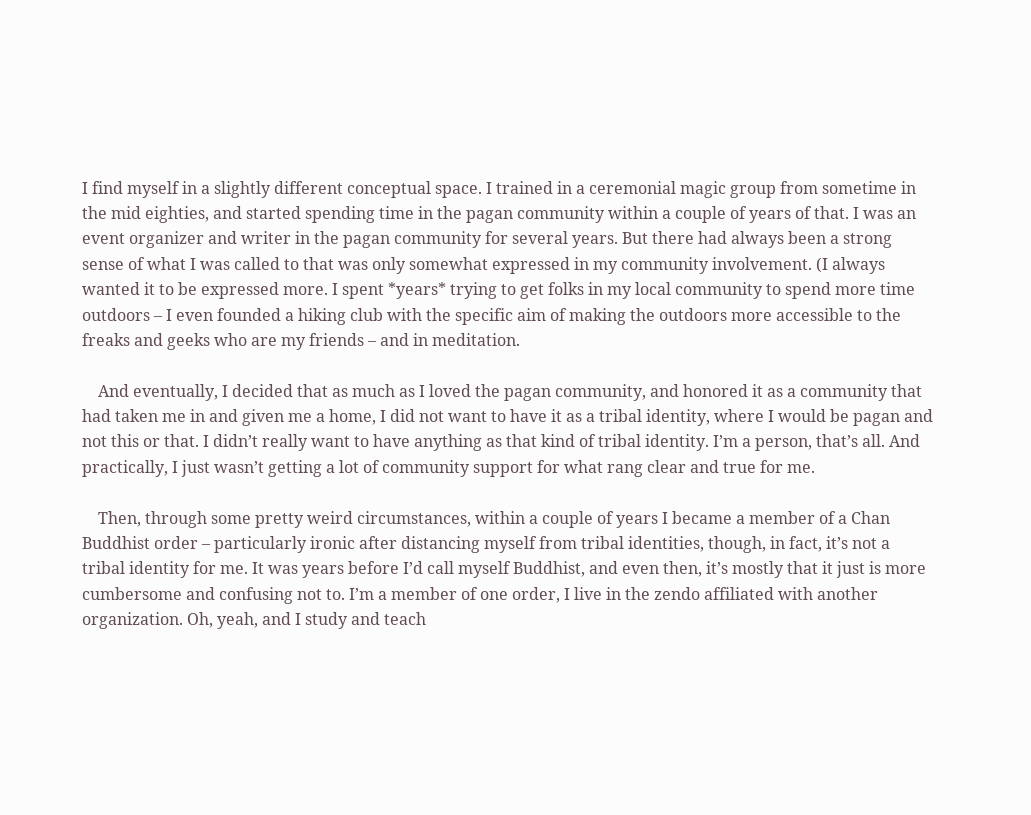I find myself in a slightly different conceptual space. I trained in a ceremonial magic group from sometime in the mid eighties, and started spending time in the pagan community within a couple of years of that. I was an event organizer and writer in the pagan community for several years. But there had always been a strong sense of what I was called to that was only somewhat expressed in my community involvement. (I always wanted it to be expressed more. I spent *years* trying to get folks in my local community to spend more time outdoors – I even founded a hiking club with the specific aim of making the outdoors more accessible to the freaks and geeks who are my friends – and in meditation.

    And eventually, I decided that as much as I loved the pagan community, and honored it as a community that had taken me in and given me a home, I did not want to have it as a tribal identity, where I would be pagan and not this or that. I didn’t really want to have anything as that kind of tribal identity. I’m a person, that’s all. And practically, I just wasn’t getting a lot of community support for what rang clear and true for me.

    Then, through some pretty weird circumstances, within a couple of years I became a member of a Chan Buddhist order – particularly ironic after distancing myself from tribal identities, though, in fact, it’s not a tribal identity for me. It was years before I’d call myself Buddhist, and even then, it’s mostly that it just is more cumbersome and confusing not to. I’m a member of one order, I live in the zendo affiliated with another organization. Oh, yeah, and I study and teach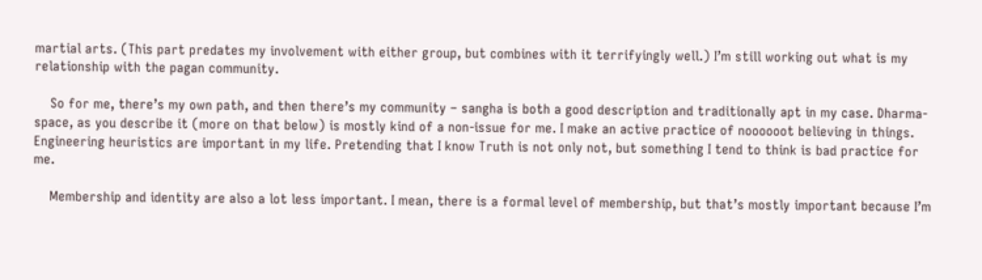martial arts. (This part predates my involvement with either group, but combines with it terrifyingly well.) I’m still working out what is my relationship with the pagan community.

    So for me, there’s my own path, and then there’s my community – sangha is both a good description and traditionally apt in my case. Dharma-space, as you describe it (more on that below) is mostly kind of a non-issue for me. I make an active practice of noooooot believing in things. Engineering heuristics are important in my life. Pretending that I know Truth is not only not, but something I tend to think is bad practice for me.

    Membership and identity are also a lot less important. I mean, there is a formal level of membership, but that’s mostly important because I’m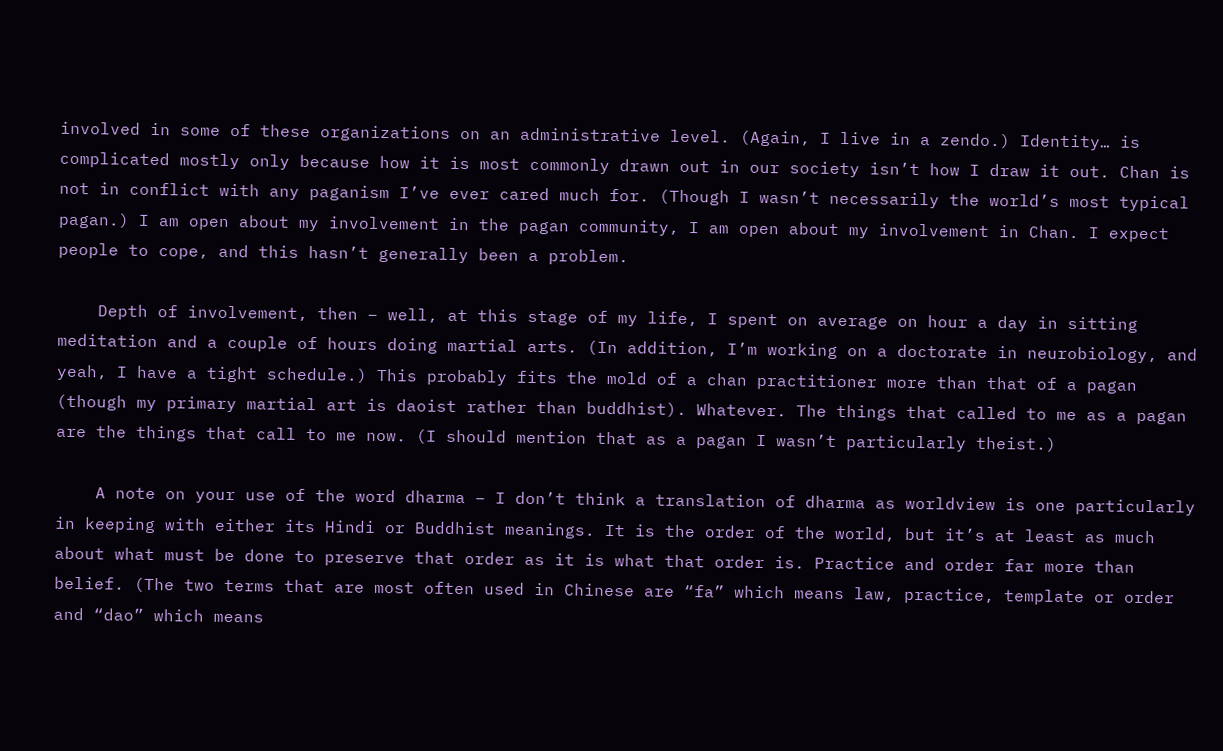involved in some of these organizations on an administrative level. (Again, I live in a zendo.) Identity… is complicated mostly only because how it is most commonly drawn out in our society isn’t how I draw it out. Chan is not in conflict with any paganism I’ve ever cared much for. (Though I wasn’t necessarily the world’s most typical pagan.) I am open about my involvement in the pagan community, I am open about my involvement in Chan. I expect people to cope, and this hasn’t generally been a problem.

    Depth of involvement, then – well, at this stage of my life, I spent on average on hour a day in sitting meditation and a couple of hours doing martial arts. (In addition, I’m working on a doctorate in neurobiology, and yeah, I have a tight schedule.) This probably fits the mold of a chan practitioner more than that of a pagan (though my primary martial art is daoist rather than buddhist). Whatever. The things that called to me as a pagan are the things that call to me now. (I should mention that as a pagan I wasn’t particularly theist.)

    A note on your use of the word dharma – I don’t think a translation of dharma as worldview is one particularly in keeping with either its Hindi or Buddhist meanings. It is the order of the world, but it’s at least as much about what must be done to preserve that order as it is what that order is. Practice and order far more than belief. (The two terms that are most often used in Chinese are “fa” which means law, practice, template or order and “dao” which means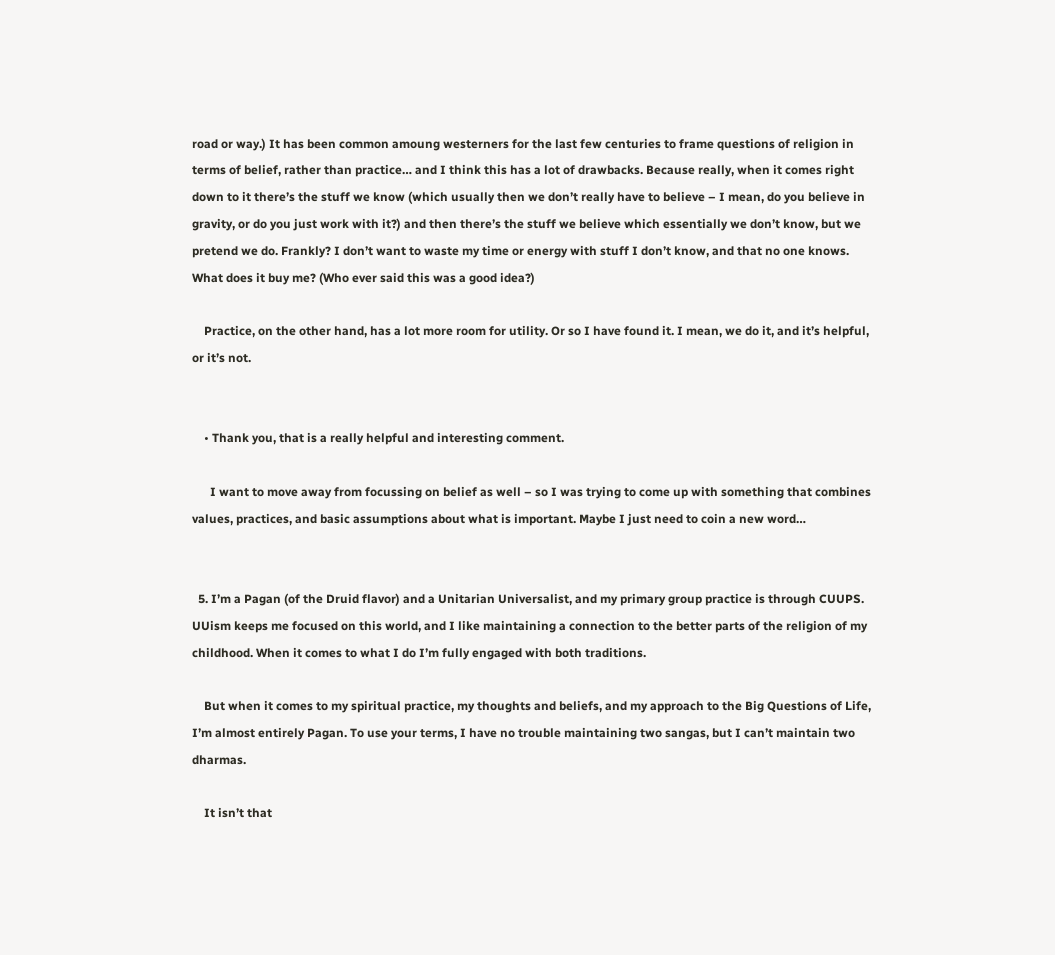road or way.) It has been common amoung westerners for the last few centuries to frame questions of religion in terms of belief, rather than practice… and I think this has a lot of drawbacks. Because really, when it comes right down to it there’s the stuff we know (which usually then we don’t really have to believe – I mean, do you believe in gravity, or do you just work with it?) and then there’s the stuff we believe which essentially we don’t know, but we pretend we do. Frankly? I don’t want to waste my time or energy with stuff I don’t know, and that no one knows. What does it buy me? (Who ever said this was a good idea?)

    Practice, on the other hand, has a lot more room for utility. Or so I have found it. I mean, we do it, and it’s helpful, or it’s not.


    • Thank you, that is a really helpful and interesting comment.

      I want to move away from focussing on belief as well – so I was trying to come up with something that combines values, practices, and basic assumptions about what is important. Maybe I just need to coin a new word…


  5. I’m a Pagan (of the Druid flavor) and a Unitarian Universalist, and my primary group practice is through CUUPS. UUism keeps me focused on this world, and I like maintaining a connection to the better parts of the religion of my childhood. When it comes to what I do I’m fully engaged with both traditions.

    But when it comes to my spiritual practice, my thoughts and beliefs, and my approach to the Big Questions of Life, I’m almost entirely Pagan. To use your terms, I have no trouble maintaining two sangas, but I can’t maintain two dharmas.

    It isn’t that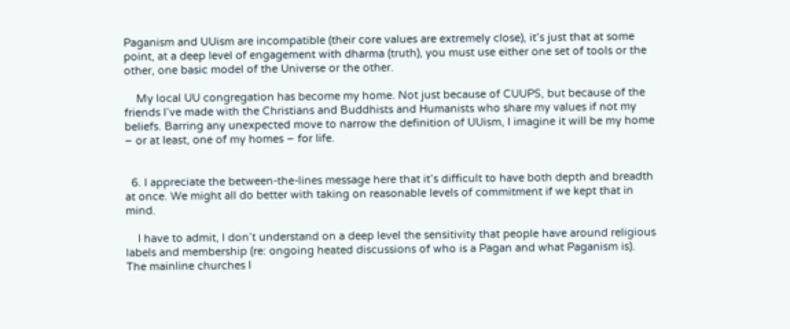Paganism and UUism are incompatible (their core values are extremely close), it’s just that at some point, at a deep level of engagement with dharma (truth), you must use either one set of tools or the other, one basic model of the Universe or the other.

    My local UU congregation has become my home. Not just because of CUUPS, but because of the friends I’ve made with the Christians and Buddhists and Humanists who share my values if not my beliefs. Barring any unexpected move to narrow the definition of UUism, I imagine it will be my home – or at least, one of my homes – for life.


  6. I appreciate the between-the-lines message here that it’s difficult to have both depth and breadth at once. We might all do better with taking on reasonable levels of commitment if we kept that in mind.

    I have to admit, I don’t understand on a deep level the sensitivity that people have around religious labels and membership (re: ongoing heated discussions of who is a Pagan and what Paganism is). The mainline churches I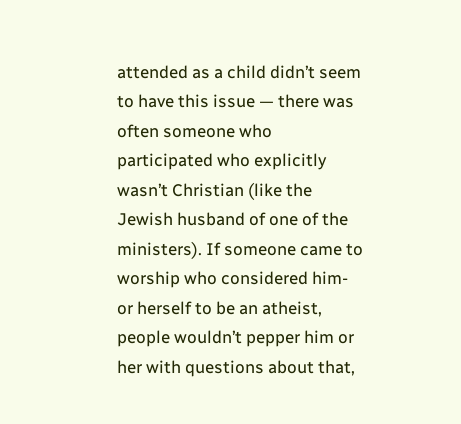attended as a child didn’t seem to have this issue — there was often someone who participated who explicitly wasn’t Christian (like the Jewish husband of one of the ministers). If someone came to worship who considered him- or herself to be an atheist, people wouldn’t pepper him or her with questions about that,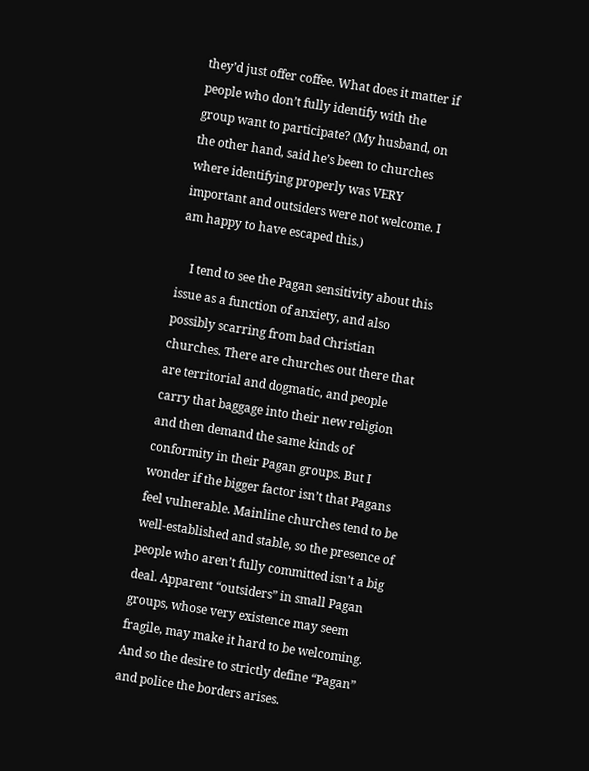they’d just offer coffee. What does it matter if people who don’t fully identify with the group want to participate? (My husband, on the other hand, said he’s been to churches where identifying properly was VERY important and outsiders were not welcome. I am happy to have escaped this.)

    I tend to see the Pagan sensitivity about this issue as a function of anxiety, and also possibly scarring from bad Christian churches. There are churches out there that are territorial and dogmatic, and people carry that baggage into their new religion and then demand the same kinds of conformity in their Pagan groups. But I wonder if the bigger factor isn’t that Pagans feel vulnerable. Mainline churches tend to be well-established and stable, so the presence of people who aren’t fully committed isn’t a big deal. Apparent “outsiders” in small Pagan groups, whose very existence may seem fragile, may make it hard to be welcoming. And so the desire to strictly define “Pagan” and police the borders arises.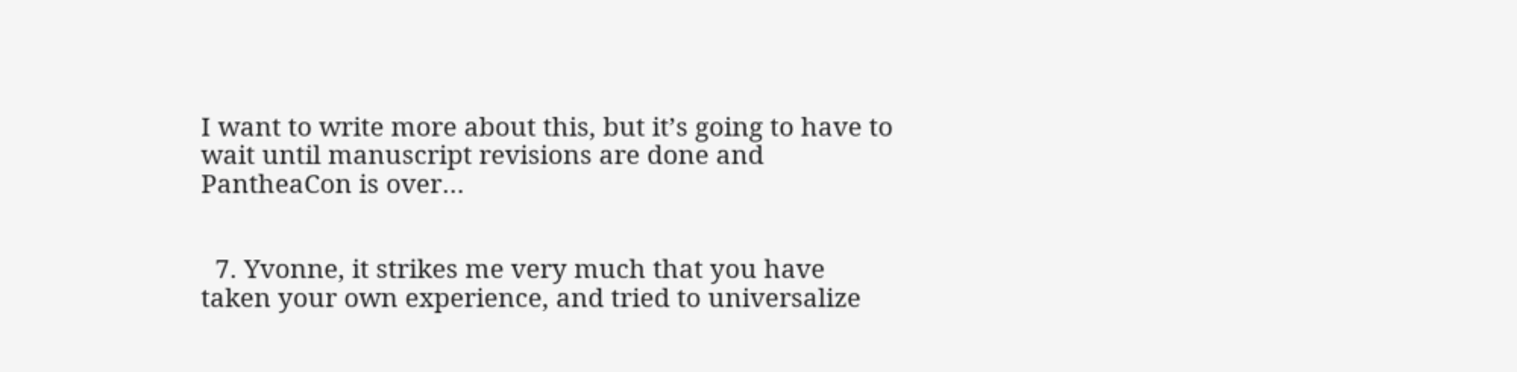I want to write more about this, but it’s going to have to wait until manuscript revisions are done and PantheaCon is over…


  7. Yvonne, it strikes me very much that you have taken your own experience, and tried to universalize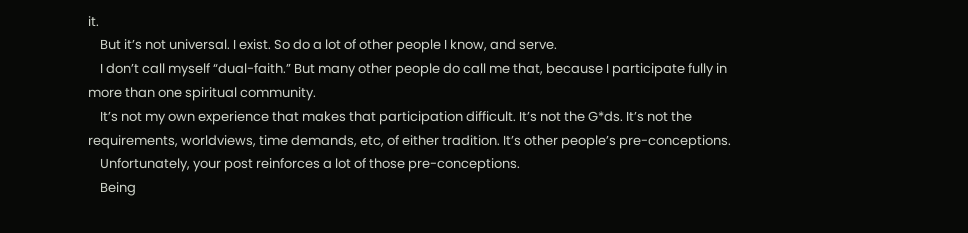it.
    But it’s not universal. I exist. So do a lot of other people I know, and serve.
    I don’t call myself “dual-faith.” But many other people do call me that, because I participate fully in more than one spiritual community.
    It’s not my own experience that makes that participation difficult. It’s not the G*ds. It’s not the requirements, worldviews, time demands, etc, of either tradition. It’s other people’s pre-conceptions.
    Unfortunately, your post reinforces a lot of those pre-conceptions.
    Being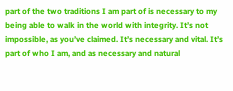part of the two traditions I am part of is necessary to my being able to walk in the world with integrity. It’s not impossible, as you’ve claimed. It’s necessary and vital. It’s part of who I am, and as necessary and natural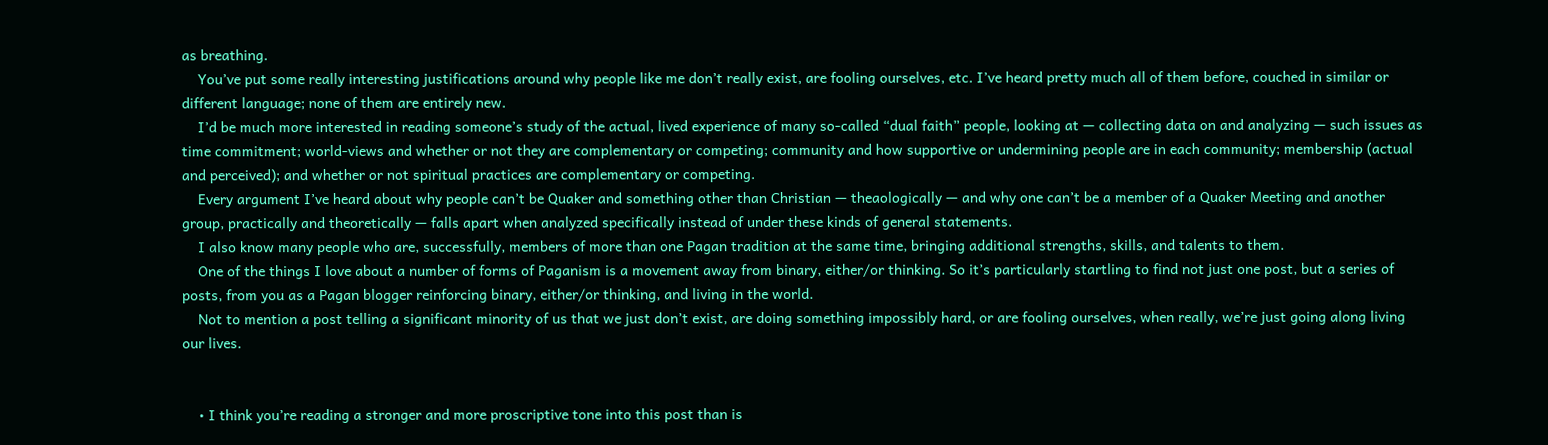as breathing.
    You’ve put some really interesting justifications around why people like me don’t really exist, are fooling ourselves, etc. I’ve heard pretty much all of them before, couched in similar or different language; none of them are entirely new.
    I’d be much more interested in reading someone’s study of the actual, lived experience of many so-called “dual faith” people, looking at — collecting data on and analyzing — such issues as time commitment; world-views and whether or not they are complementary or competing; community and how supportive or undermining people are in each community; membership (actual and perceived); and whether or not spiritual practices are complementary or competing.
    Every argument I’ve heard about why people can’t be Quaker and something other than Christian — theaologically — and why one can’t be a member of a Quaker Meeting and another group, practically and theoretically — falls apart when analyzed specifically instead of under these kinds of general statements.
    I also know many people who are, successfully, members of more than one Pagan tradition at the same time, bringing additional strengths, skills, and talents to them.
    One of the things I love about a number of forms of Paganism is a movement away from binary, either/or thinking. So it’s particularly startling to find not just one post, but a series of posts, from you as a Pagan blogger reinforcing binary, either/or thinking, and living in the world.
    Not to mention a post telling a significant minority of us that we just don’t exist, are doing something impossibly hard, or are fooling ourselves, when really, we’re just going along living our lives.


    • I think you’re reading a stronger and more proscriptive tone into this post than is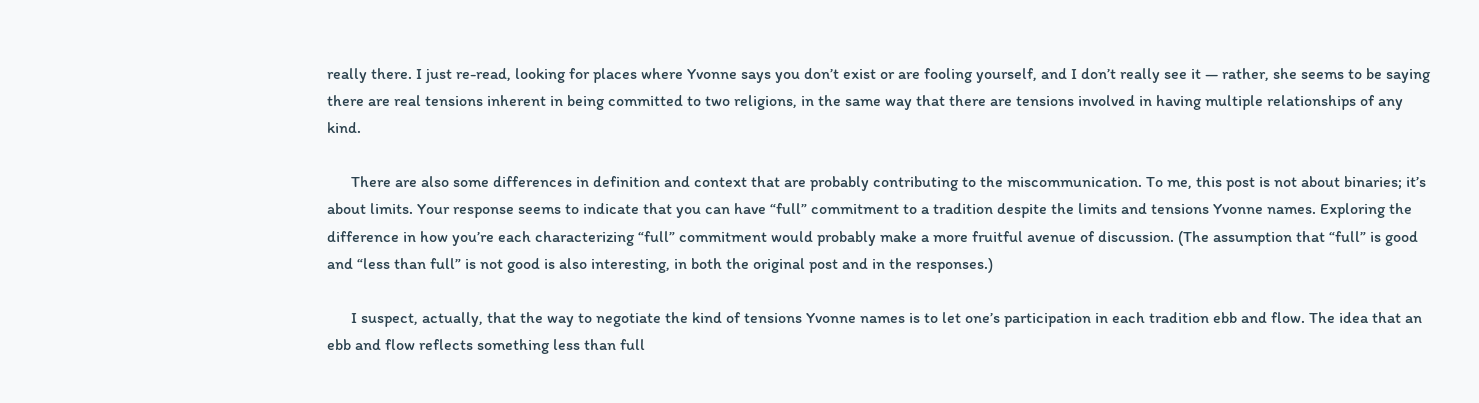really there. I just re-read, looking for places where Yvonne says you don’t exist or are fooling yourself, and I don’t really see it — rather, she seems to be saying there are real tensions inherent in being committed to two religions, in the same way that there are tensions involved in having multiple relationships of any kind.

      There are also some differences in definition and context that are probably contributing to the miscommunication. To me, this post is not about binaries; it’s about limits. Your response seems to indicate that you can have “full” commitment to a tradition despite the limits and tensions Yvonne names. Exploring the difference in how you’re each characterizing “full” commitment would probably make a more fruitful avenue of discussion. (The assumption that “full” is good and “less than full” is not good is also interesting, in both the original post and in the responses.)

      I suspect, actually, that the way to negotiate the kind of tensions Yvonne names is to let one’s participation in each tradition ebb and flow. The idea that an ebb and flow reflects something less than full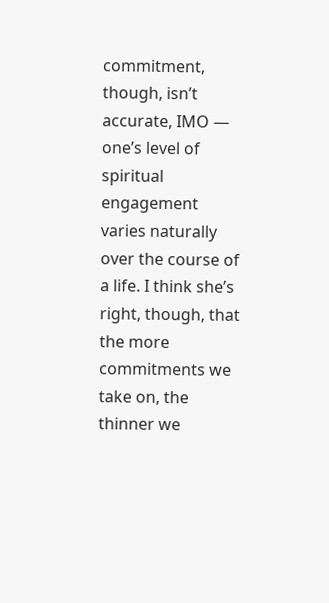commitment, though, isn’t accurate, IMO — one’s level of spiritual engagement varies naturally over the course of a life. I think she’s right, though, that the more commitments we take on, the thinner we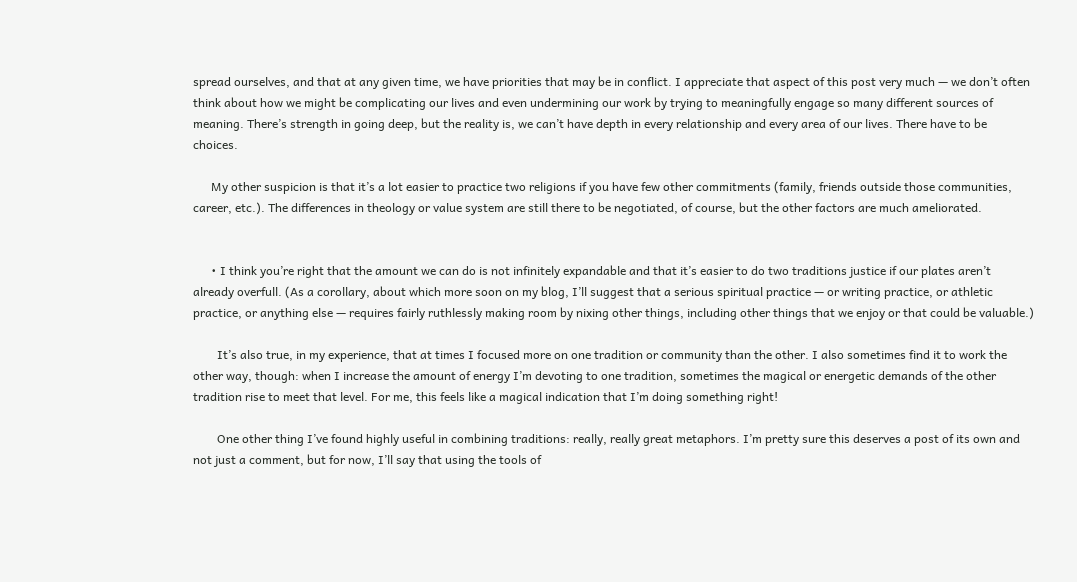spread ourselves, and that at any given time, we have priorities that may be in conflict. I appreciate that aspect of this post very much — we don’t often think about how we might be complicating our lives and even undermining our work by trying to meaningfully engage so many different sources of meaning. There’s strength in going deep, but the reality is, we can’t have depth in every relationship and every area of our lives. There have to be choices.

      My other suspicion is that it’s a lot easier to practice two religions if you have few other commitments (family, friends outside those communities, career, etc.). The differences in theology or value system are still there to be negotiated, of course, but the other factors are much ameliorated.


      • I think you’re right that the amount we can do is not infinitely expandable and that it’s easier to do two traditions justice if our plates aren’t already overfull. (As a corollary, about which more soon on my blog, I’ll suggest that a serious spiritual practice — or writing practice, or athletic practice, or anything else — requires fairly ruthlessly making room by nixing other things, including other things that we enjoy or that could be valuable.)

        It’s also true, in my experience, that at times I focused more on one tradition or community than the other. I also sometimes find it to work the other way, though: when I increase the amount of energy I’m devoting to one tradition, sometimes the magical or energetic demands of the other tradition rise to meet that level. For me, this feels like a magical indication that I’m doing something right!

        One other thing I’ve found highly useful in combining traditions: really, really great metaphors. I’m pretty sure this deserves a post of its own and not just a comment, but for now, I’ll say that using the tools of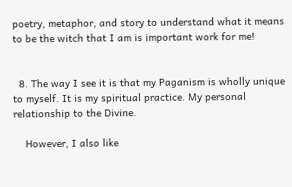poetry, metaphor, and story to understand what it means to be the witch that I am is important work for me!


  8. The way I see it is that my Paganism is wholly unique to myself. It is my spiritual practice. My personal relationship to the Divine.

    However, I also like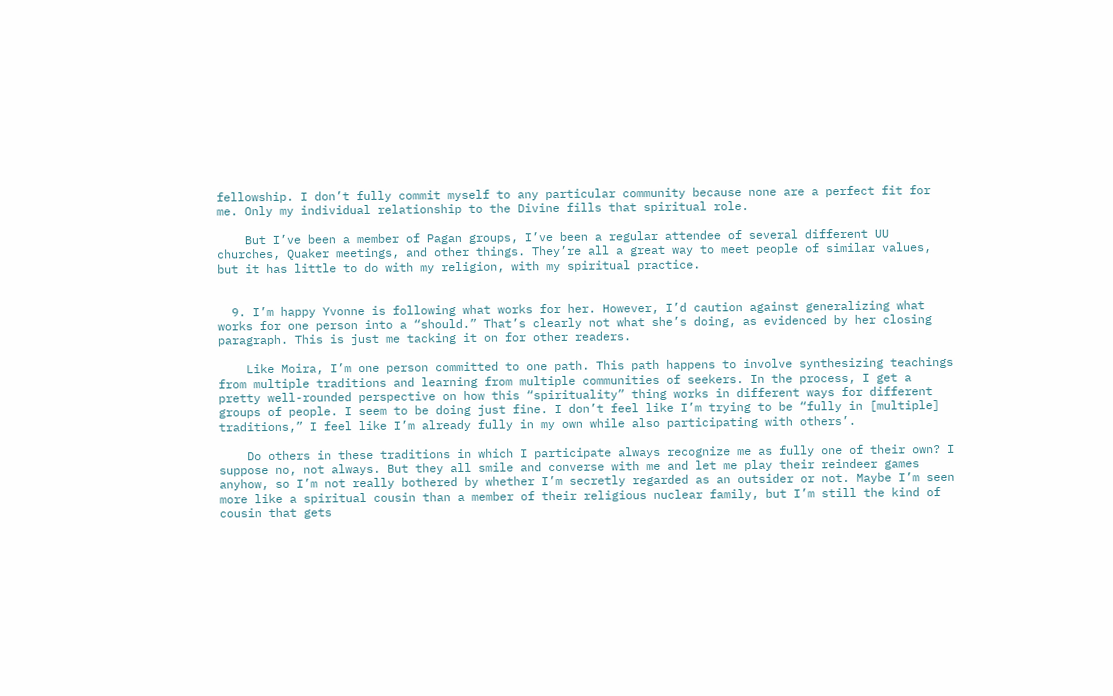fellowship. I don’t fully commit myself to any particular community because none are a perfect fit for me. Only my individual relationship to the Divine fills that spiritual role.

    But I’ve been a member of Pagan groups, I’ve been a regular attendee of several different UU churches, Quaker meetings, and other things. They’re all a great way to meet people of similar values, but it has little to do with my religion, with my spiritual practice.


  9. I’m happy Yvonne is following what works for her. However, I’d caution against generalizing what works for one person into a “should.” That’s clearly not what she’s doing, as evidenced by her closing paragraph. This is just me tacking it on for other readers.

    Like Moira, I’m one person committed to one path. This path happens to involve synthesizing teachings from multiple traditions and learning from multiple communities of seekers. In the process, I get a pretty well-rounded perspective on how this “spirituality” thing works in different ways for different groups of people. I seem to be doing just fine. I don’t feel like I’m trying to be “fully in [multiple] traditions,” I feel like I’m already fully in my own while also participating with others’.

    Do others in these traditions in which I participate always recognize me as fully one of their own? I suppose no, not always. But they all smile and converse with me and let me play their reindeer games anyhow, so I’m not really bothered by whether I’m secretly regarded as an outsider or not. Maybe I’m seen more like a spiritual cousin than a member of their religious nuclear family, but I’m still the kind of cousin that gets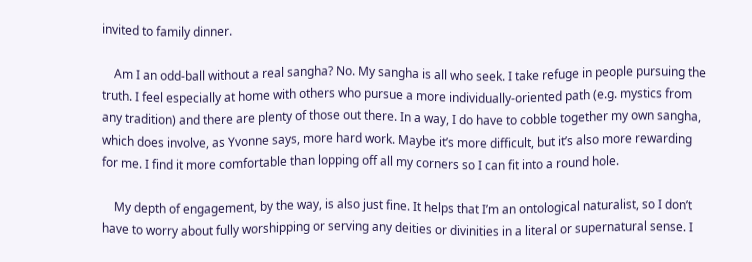invited to family dinner.

    Am I an odd-ball without a real sangha? No. My sangha is all who seek. I take refuge in people pursuing the truth. I feel especially at home with others who pursue a more individually-oriented path (e.g. mystics from any tradition) and there are plenty of those out there. In a way, I do have to cobble together my own sangha, which does involve, as Yvonne says, more hard work. Maybe it’s more difficult, but it’s also more rewarding for me. I find it more comfortable than lopping off all my corners so I can fit into a round hole.

    My depth of engagement, by the way, is also just fine. It helps that I’m an ontological naturalist, so I don’t have to worry about fully worshipping or serving any deities or divinities in a literal or supernatural sense. I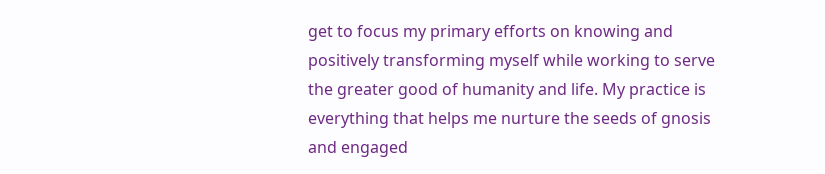get to focus my primary efforts on knowing and positively transforming myself while working to serve the greater good of humanity and life. My practice is everything that helps me nurture the seeds of gnosis and engaged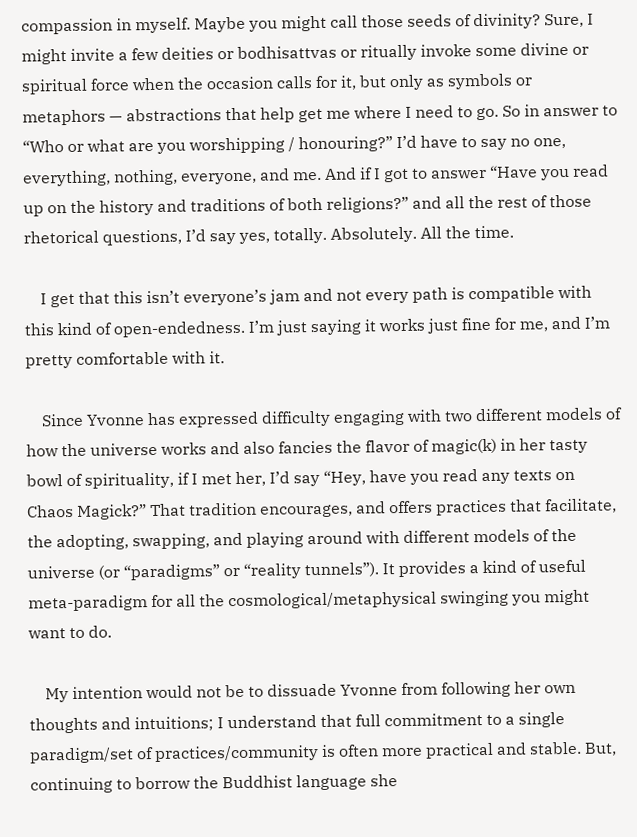compassion in myself. Maybe you might call those seeds of divinity? Sure, I might invite a few deities or bodhisattvas or ritually invoke some divine or spiritual force when the occasion calls for it, but only as symbols or metaphors — abstractions that help get me where I need to go. So in answer to “Who or what are you worshipping / honouring?” I’d have to say no one, everything, nothing, everyone, and me. And if I got to answer “Have you read up on the history and traditions of both religions?” and all the rest of those rhetorical questions, I’d say yes, totally. Absolutely. All the time.

    I get that this isn’t everyone’s jam and not every path is compatible with this kind of open-endedness. I’m just saying it works just fine for me, and I’m pretty comfortable with it.

    Since Yvonne has expressed difficulty engaging with two different models of how the universe works and also fancies the flavor of magic(k) in her tasty bowl of spirituality, if I met her, I’d say “Hey, have you read any texts on Chaos Magick?” That tradition encourages, and offers practices that facilitate, the adopting, swapping, and playing around with different models of the universe (or “paradigms” or “reality tunnels”). It provides a kind of useful meta-paradigm for all the cosmological/metaphysical swinging you might want to do.

    My intention would not be to dissuade Yvonne from following her own thoughts and intuitions; I understand that full commitment to a single paradigm/set of practices/community is often more practical and stable. But, continuing to borrow the Buddhist language she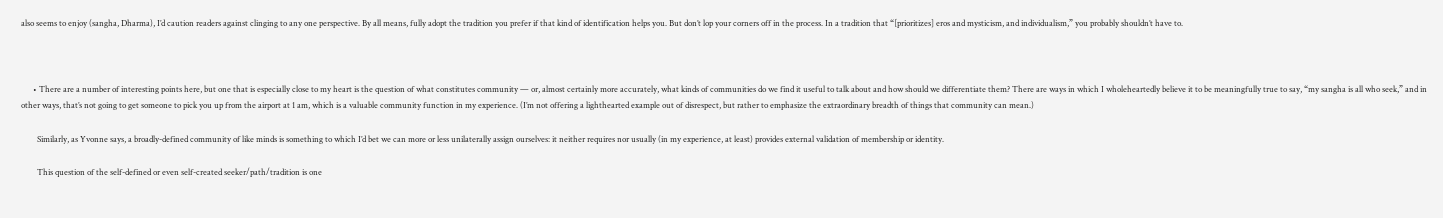also seems to enjoy (sangha, Dharma), I’d caution readers against clinging to any one perspective. By all means, fully adopt the tradition you prefer if that kind of identification helps you. But don’t lop your corners off in the process. In a tradition that “[prioritizes] eros and mysticism, and individualism,” you probably shouldn’t have to.



      • There are a number of interesting points here, but one that is especially close to my heart is the question of what constitutes community — or, almost certainly more accurately, what kinds of communities do we find it useful to talk about and how should we differentiate them? There are ways in which I wholeheartedly believe it to be meaningfully true to say, “my sangha is all who seek,” and in other ways, that’s not going to get someone to pick you up from the airport at 1 am, which is a valuable community function in my experience. (I’m not offering a lighthearted example out of disrespect, but rather to emphasize the extraordinary breadth of things that community can mean.)

        Similarly, as Yvonne says, a broadly-defined community of like minds is something to which I’d bet we can more or less unilaterally assign ourselves: it neither requires nor usually (in my experience, at least) provides external validation of membership or identity.

        This question of the self-defined or even self-created seeker/path/tradition is one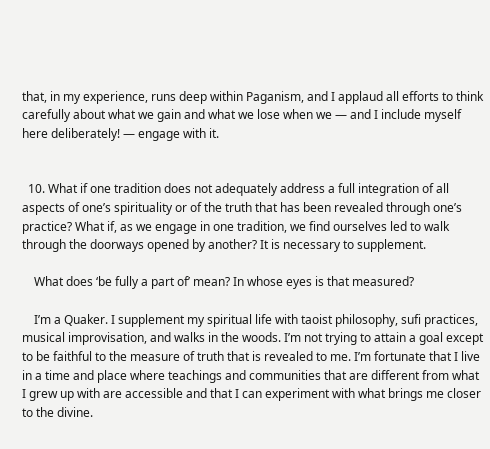that, in my experience, runs deep within Paganism, and I applaud all efforts to think carefully about what we gain and what we lose when we — and I include myself here deliberately! — engage with it.


  10. What if one tradition does not adequately address a full integration of all aspects of one’s spirituality or of the truth that has been revealed through one’s practice? What if, as we engage in one tradition, we find ourselves led to walk through the doorways opened by another? It is necessary to supplement.

    What does ‘be fully a part of’ mean? In whose eyes is that measured?

    I’m a Quaker. I supplement my spiritual life with taoist philosophy, sufi practices, musical improvisation, and walks in the woods. I’m not trying to attain a goal except to be faithful to the measure of truth that is revealed to me. I’m fortunate that I live in a time and place where teachings and communities that are different from what I grew up with are accessible and that I can experiment with what brings me closer to the divine.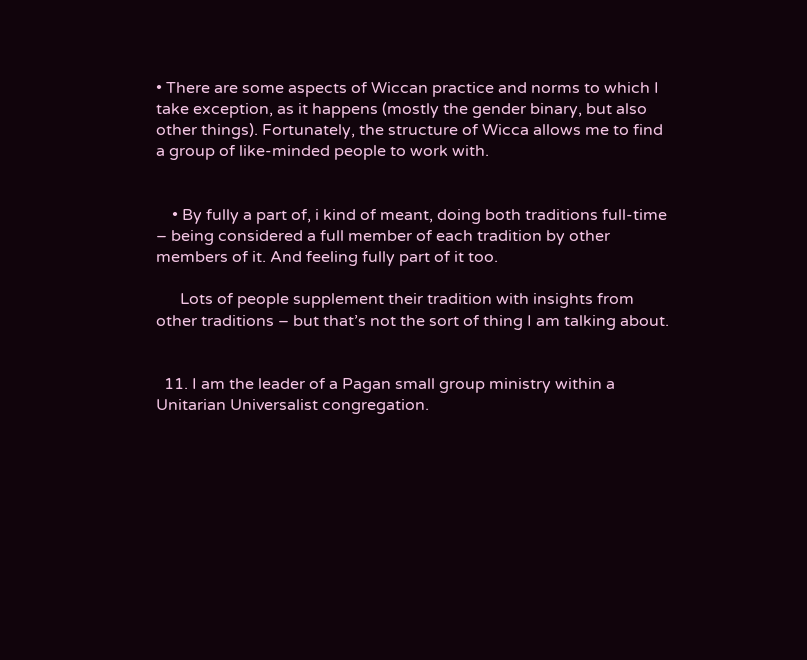• There are some aspects of Wiccan practice and norms to which I take exception, as it happens (mostly the gender binary, but also other things). Fortunately, the structure of Wicca allows me to find a group of like-minded people to work with.


    • By fully a part of, i kind of meant, doing both traditions full-time – being considered a full member of each tradition by other members of it. And feeling fully part of it too.

      Lots of people supplement their tradition with insights from other traditions – but that’s not the sort of thing I am talking about.


  11. I am the leader of a Pagan small group ministry within a Unitarian Universalist congregation.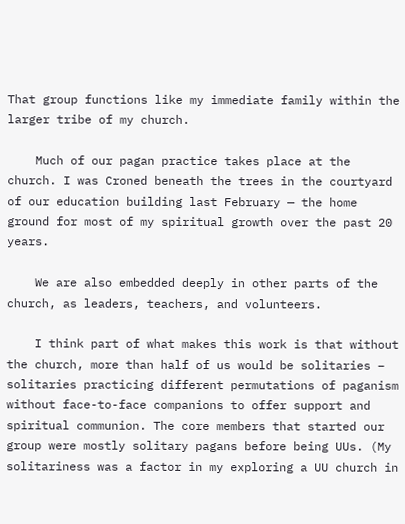That group functions like my immediate family within the larger tribe of my church.

    Much of our pagan practice takes place at the church. I was Croned beneath the trees in the courtyard of our education building last February — the home ground for most of my spiritual growth over the past 20 years.

    We are also embedded deeply in other parts of the church, as leaders, teachers, and volunteers.

    I think part of what makes this work is that without the church, more than half of us would be solitaries – solitaries practicing different permutations of paganism without face-to-face companions to offer support and spiritual communion. The core members that started our group were mostly solitary pagans before being UUs. (My solitariness was a factor in my exploring a UU church in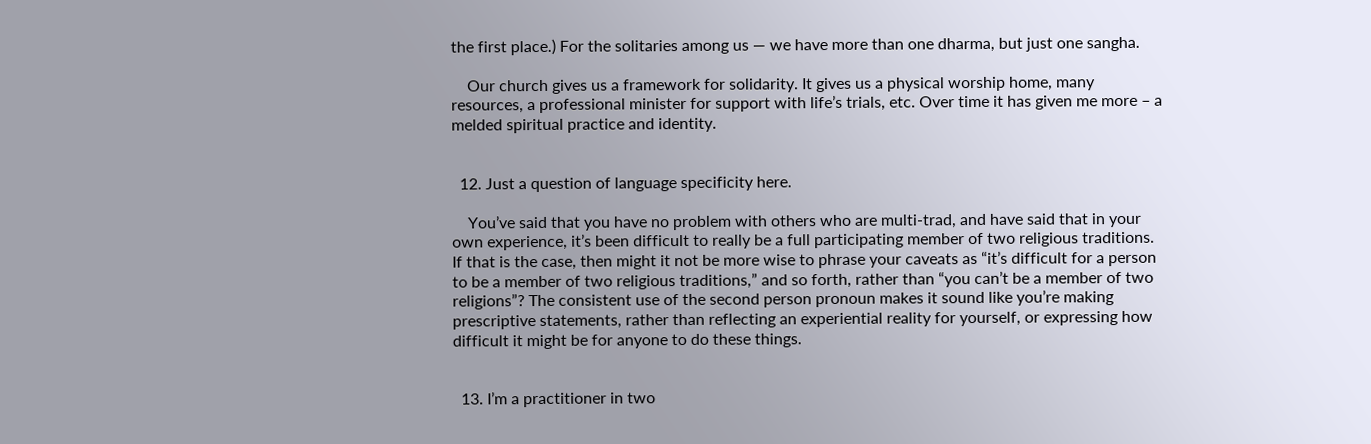the first place.) For the solitaries among us — we have more than one dharma, but just one sangha.

    Our church gives us a framework for solidarity. It gives us a physical worship home, many resources, a professional minister for support with life’s trials, etc. Over time it has given me more – a melded spiritual practice and identity.


  12. Just a question of language specificity here.

    You’ve said that you have no problem with others who are multi-trad, and have said that in your own experience, it’s been difficult to really be a full participating member of two religious traditions. If that is the case, then might it not be more wise to phrase your caveats as “it’s difficult for a person to be a member of two religious traditions,” and so forth, rather than “you can’t be a member of two religions”? The consistent use of the second person pronoun makes it sound like you’re making prescriptive statements, rather than reflecting an experiential reality for yourself, or expressing how difficult it might be for anyone to do these things.


  13. I’m a practitioner in two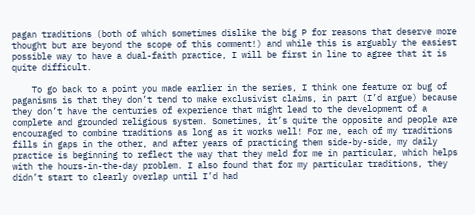pagan traditions (both of which sometimes dislike the big P for reasons that deserve more thought but are beyond the scope of this comment!) and while this is arguably the easiest possible way to have a dual-faith practice, I will be first in line to agree that it is quite difficult.

    To go back to a point you made earlier in the series, I think one feature or bug of paganisms is that they don’t tend to make exclusivist claims, in part (I’d argue) because they don’t have the centuries of experience that might lead to the development of a complete and grounded religious system. Sometimes, it’s quite the opposite and people are encouraged to combine traditions as long as it works well! For me, each of my traditions fills in gaps in the other, and after years of practicing them side-by-side, my daily practice is beginning to reflect the way that they meld for me in particular, which helps with the hours-in-the-day problem. I also found that for my particular traditions, they didn’t start to clearly overlap until I’d had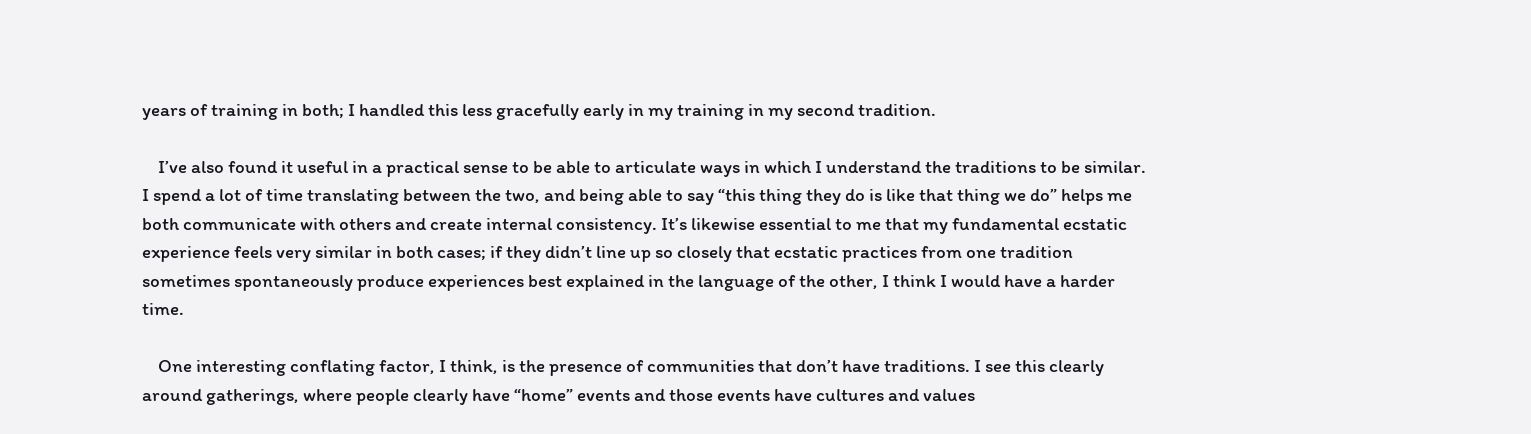years of training in both; I handled this less gracefully early in my training in my second tradition.

    I’ve also found it useful in a practical sense to be able to articulate ways in which I understand the traditions to be similar. I spend a lot of time translating between the two, and being able to say “this thing they do is like that thing we do” helps me both communicate with others and create internal consistency. It’s likewise essential to me that my fundamental ecstatic experience feels very similar in both cases; if they didn’t line up so closely that ecstatic practices from one tradition sometimes spontaneously produce experiences best explained in the language of the other, I think I would have a harder time.

    One interesting conflating factor, I think, is the presence of communities that don’t have traditions. I see this clearly around gatherings, where people clearly have “home” events and those events have cultures and values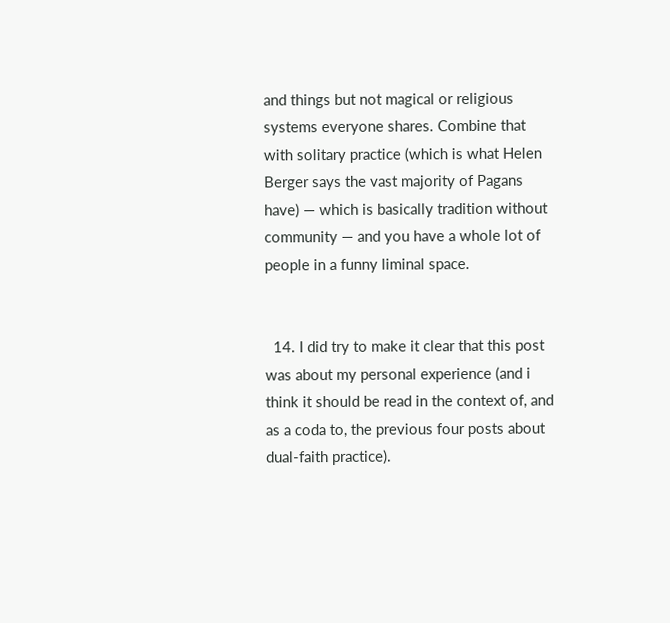and things but not magical or religious systems everyone shares. Combine that with solitary practice (which is what Helen Berger says the vast majority of Pagans have) — which is basically tradition without community — and you have a whole lot of people in a funny liminal space.


  14. I did try to make it clear that this post was about my personal experience (and i think it should be read in the context of, and as a coda to, the previous four posts about dual-faith practice).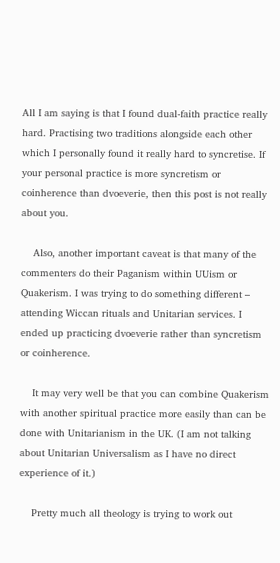All I am saying is that I found dual-faith practice really hard. Practising two traditions alongside each other which I personally found it really hard to syncretise. If your personal practice is more syncretism or coinherence than dvoeverie, then this post is not really about you.

    Also, another important caveat is that many of the commenters do their Paganism within UUism or Quakerism. I was trying to do something different – attending Wiccan rituals and Unitarian services. I ended up practicing dvoeverie rather than syncretism or coinherence.

    It may very well be that you can combine Quakerism with another spiritual practice more easily than can be done with Unitarianism in the UK. (I am not talking about Unitarian Universalism as I have no direct experience of it.)

    Pretty much all theology is trying to work out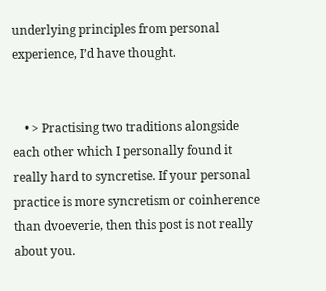underlying principles from personal experience, I’d have thought.


    • > Practising two traditions alongside each other which I personally found it really hard to syncretise. If your personal practice is more syncretism or coinherence than dvoeverie, then this post is not really about you.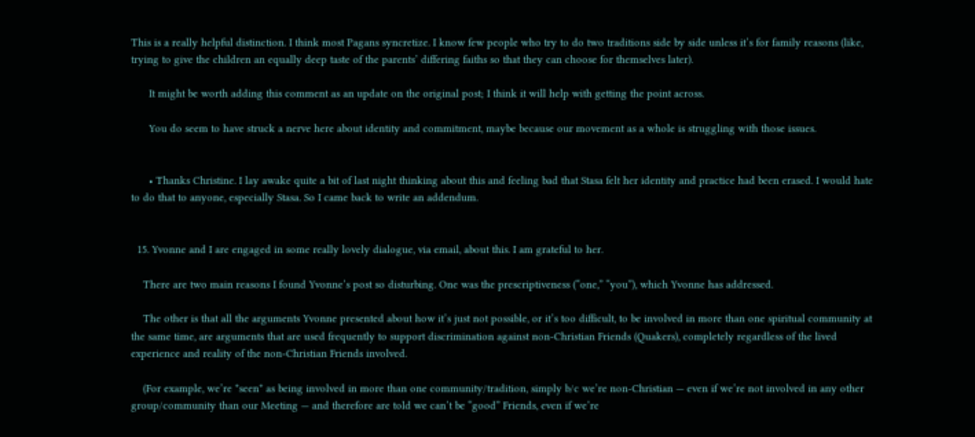This is a really helpful distinction. I think most Pagans syncretize. I know few people who try to do two traditions side by side unless it’s for family reasons (like, trying to give the children an equally deep taste of the parents’ differing faiths so that they can choose for themselves later).

      It might be worth adding this comment as an update on the original post; I think it will help with getting the point across.

      You do seem to have struck a nerve here about identity and commitment, maybe because our movement as a whole is struggling with those issues.


      • Thanks Christine. I lay awake quite a bit of last night thinking about this and feeling bad that Stasa felt her identity and practice had been erased. I would hate to do that to anyone, especially Stasa. So I came back to write an addendum.


  15. Yvonne and I are engaged in some really lovely dialogue, via email, about this. I am grateful to her.

    There are two main reasons I found Yvonne’s post so disturbing. One was the prescriptiveness (“one,” “you”), which Yvonne has addressed.

    The other is that all the arguments Yvonne presented about how it’s just not possible, or it’s too difficult, to be involved in more than one spiritual community at the same time, are arguments that are used frequently to support discrimination against non-Christian Friends (Quakers), completely regardless of the lived experience and reality of the non-Christian Friends involved.

    (For example, we’re *seen* as being involved in more than one community/tradition, simply b/c we’re non-Christian — even if we’re not involved in any other group/community than our Meeting — and therefore are told we can’t be “good” Friends, even if we’re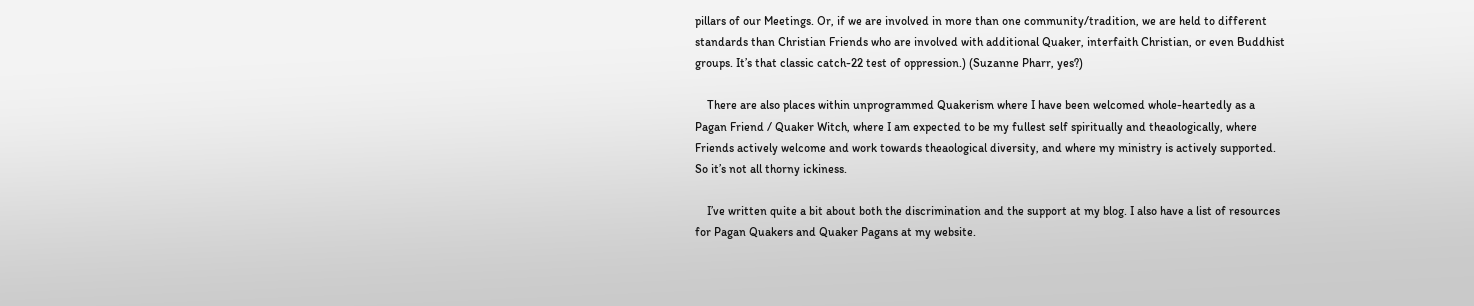pillars of our Meetings. Or, if we are involved in more than one community/tradition, we are held to different standards than Christian Friends who are involved with additional Quaker, interfaith Christian, or even Buddhist groups. It’s that classic catch-22 test of oppression.) (Suzanne Pharr, yes?)

    There are also places within unprogrammed Quakerism where I have been welcomed whole-heartedly as a Pagan Friend / Quaker Witch, where I am expected to be my fullest self spiritually and theaologically, where Friends actively welcome and work towards theaological diversity, and where my ministry is actively supported. So it’s not all thorny ickiness.

    I’ve written quite a bit about both the discrimination and the support at my blog. I also have a list of resources for Pagan Quakers and Quaker Pagans at my website.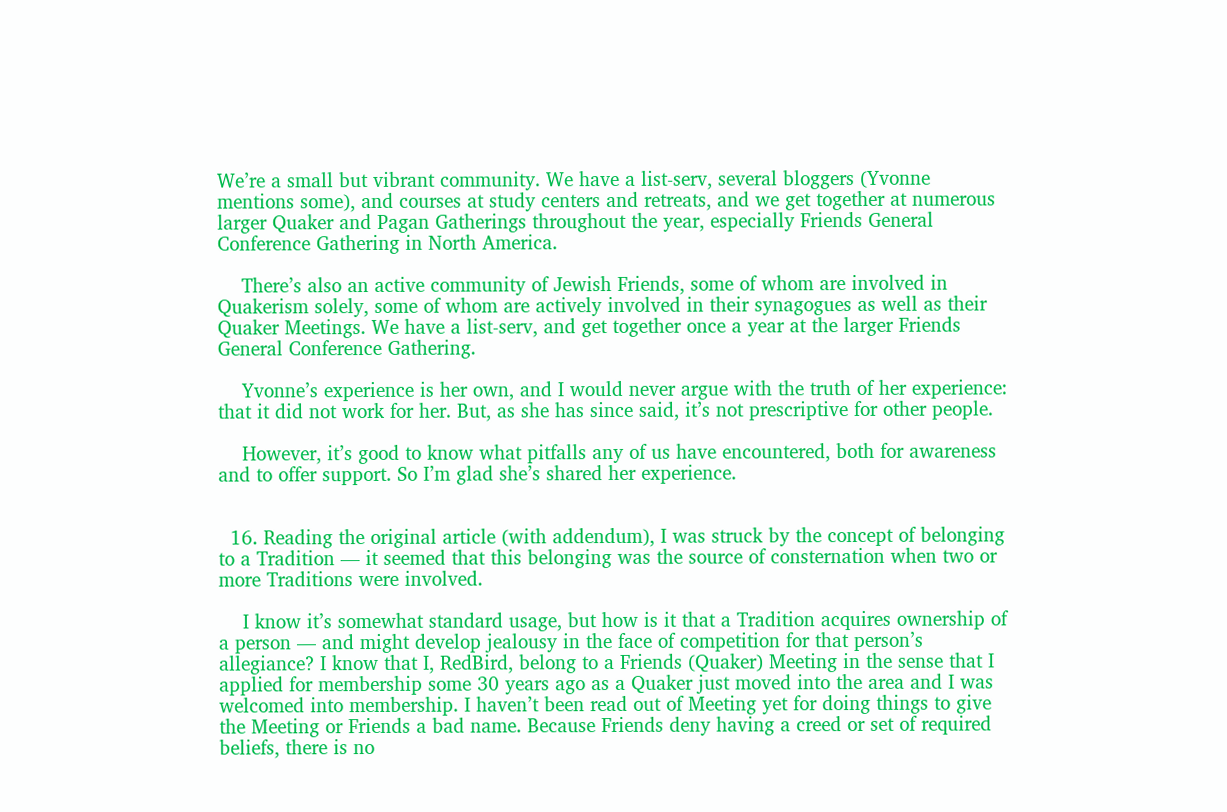We’re a small but vibrant community. We have a list-serv, several bloggers (Yvonne mentions some), and courses at study centers and retreats, and we get together at numerous larger Quaker and Pagan Gatherings throughout the year, especially Friends General Conference Gathering in North America.

    There’s also an active community of Jewish Friends, some of whom are involved in Quakerism solely, some of whom are actively involved in their synagogues as well as their Quaker Meetings. We have a list-serv, and get together once a year at the larger Friends General Conference Gathering.

    Yvonne’s experience is her own, and I would never argue with the truth of her experience: that it did not work for her. But, as she has since said, it’s not prescriptive for other people.

    However, it’s good to know what pitfalls any of us have encountered, both for awareness and to offer support. So I’m glad she’s shared her experience.


  16. Reading the original article (with addendum), I was struck by the concept of belonging to a Tradition — it seemed that this belonging was the source of consternation when two or more Traditions were involved.

    I know it’s somewhat standard usage, but how is it that a Tradition acquires ownership of a person — and might develop jealousy in the face of competition for that person’s allegiance? I know that I, RedBird, belong to a Friends (Quaker) Meeting in the sense that I applied for membership some 30 years ago as a Quaker just moved into the area and I was welcomed into membership. I haven’t been read out of Meeting yet for doing things to give the Meeting or Friends a bad name. Because Friends deny having a creed or set of required beliefs, there is no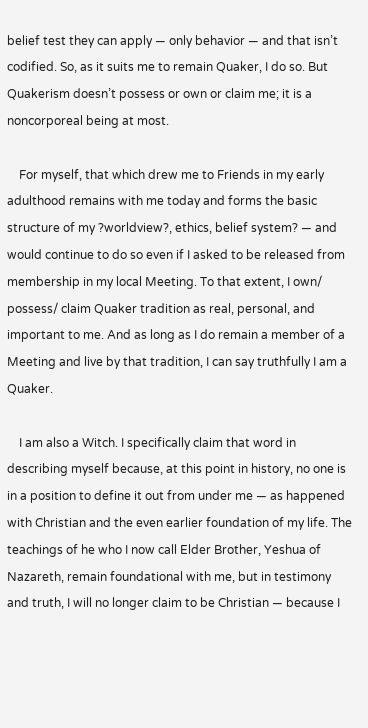belief test they can apply — only behavior — and that isn’t codified. So, as it suits me to remain Quaker, I do so. But Quakerism doesn’t possess or own or claim me; it is a noncorporeal being at most.

    For myself, that which drew me to Friends in my early adulthood remains with me today and forms the basic structure of my ?worldview?, ethics, belief system? — and would continue to do so even if I asked to be released from membership in my local Meeting. To that extent, I own/ possess/ claim Quaker tradition as real, personal, and important to me. And as long as I do remain a member of a Meeting and live by that tradition, I can say truthfully I am a Quaker.

    I am also a Witch. I specifically claim that word in describing myself because, at this point in history, no one is in a position to define it out from under me — as happened with Christian and the even earlier foundation of my life. The teachings of he who I now call Elder Brother, Yeshua of Nazareth, remain foundational with me, but in testimony and truth, I will no longer claim to be Christian — because I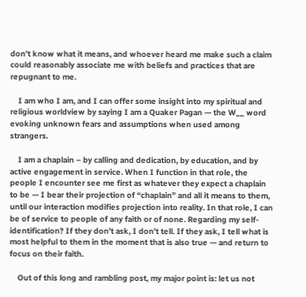don’t know what it means, and whoever heard me make such a claim could reasonably associate me with beliefs and practices that are repugnant to me.

    I am who I am, and I can offer some insight into my spiritual and religious worldview by saying I am a Quaker Pagan — the W__ word evoking unknown fears and assumptions when used among strangers.

    I am a chaplain – by calling and dedication, by education, and by active engagement in service. When I function in that role, the people I encounter see me first as whatever they expect a chaplain to be — I bear their projection of “chaplain” and all it means to them, until our interaction modifies projection into reality. In that role, I can be of service to people of any faith or of none. Regarding my self-identification? If they don’t ask, I don’t tell. If they ask, I tell what is most helpful to them in the moment that is also true — and return to focus on their faith.

    Out of this long and rambling post, my major point is: let us not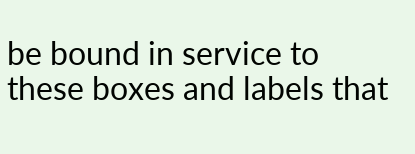be bound in service to these boxes and labels that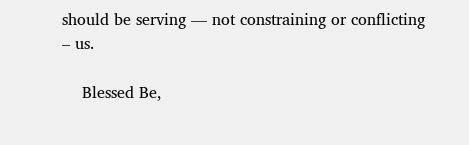should be serving — not constraining or conflicting – us.

    Blessed Be,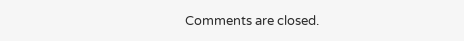Comments are closed.